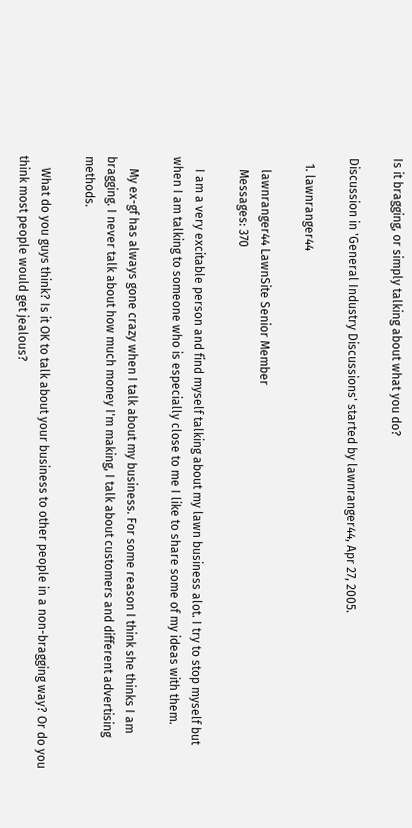Is it bragging, or simply talking about what you do?

Discussion in 'General Industry Discussions' started by lawnranger44, Apr 27, 2005.

  1. lawnranger44

    lawnranger44 LawnSite Senior Member
    Messages: 370

    I am a very excitable person and find myself talking about my lawn business alot. I try to stop myself but when I am talking to someone who is especially close to me I like to share some of my ideas with them.

    My ex-gf has always gone crazy when I talk about my business. For some reason I think she thinks I am bragging. I never talk about how much money I'm making, I talk about customers and different advertising methods.

    What do you guys think? Is it OK to talk about your business to other people in a non-bragging way? Or do you think most people would get jealous?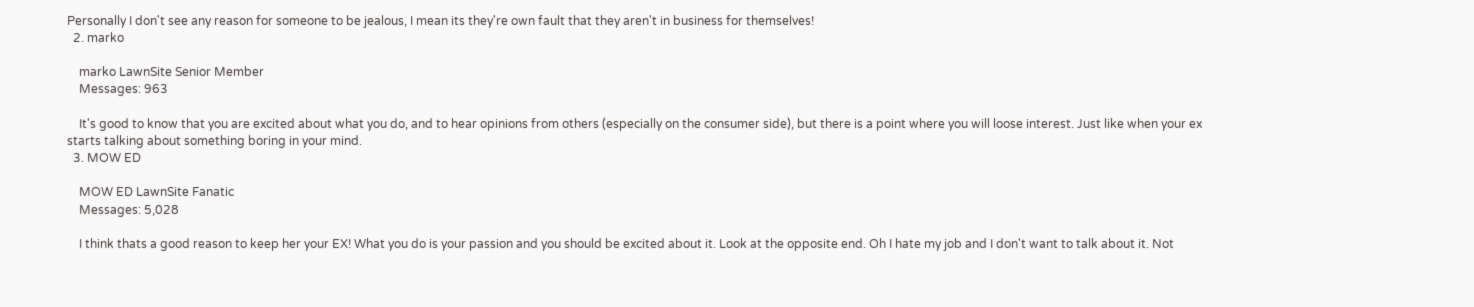Personally I don't see any reason for someone to be jealous, I mean its they're own fault that they aren't in business for themselves!
  2. marko

    marko LawnSite Senior Member
    Messages: 963

    It's good to know that you are excited about what you do, and to hear opinions from others (especially on the consumer side), but there is a point where you will loose interest. Just like when your ex starts talking about something boring in your mind.
  3. MOW ED

    MOW ED LawnSite Fanatic
    Messages: 5,028

    I think thats a good reason to keep her your EX! What you do is your passion and you should be excited about it. Look at the opposite end. Oh I hate my job and I don't want to talk about it. Not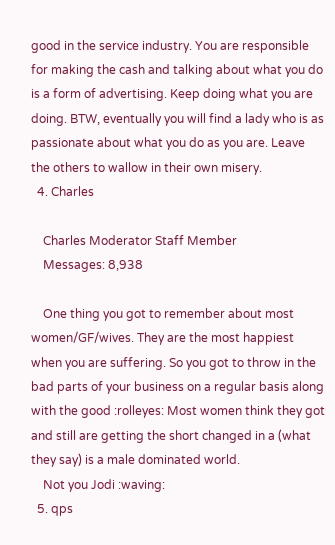good in the service industry. You are responsible for making the cash and talking about what you do is a form of advertising. Keep doing what you are doing. BTW, eventually you will find a lady who is as passionate about what you do as you are. Leave the others to wallow in their own misery.
  4. Charles

    Charles Moderator Staff Member
    Messages: 8,938

    One thing you got to remember about most women/GF/wives. They are the most happiest when you are suffering. So you got to throw in the bad parts of your business on a regular basis along with the good :rolleyes: Most women think they got and still are getting the short changed in a (what they say) is a male dominated world.
    Not you Jodi :waving:
  5. qps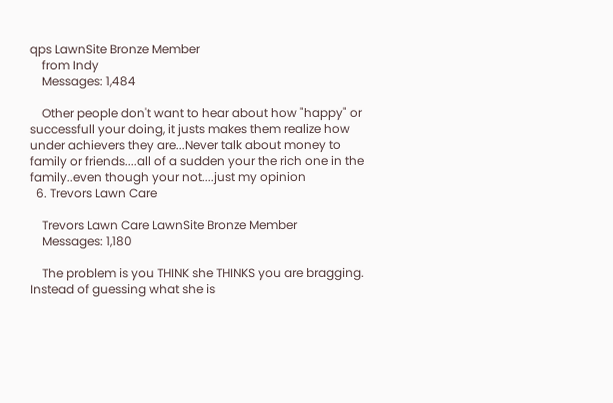qps LawnSite Bronze Member
    from Indy
    Messages: 1,484

    Other people don't want to hear about how "happy" or successfull your doing, it justs makes them realize how under achievers they are...Never talk about money to family or friends....all of a sudden your the rich one in the family..even though your not....just my opinion
  6. Trevors Lawn Care

    Trevors Lawn Care LawnSite Bronze Member
    Messages: 1,180

    The problem is you THINK she THINKS you are bragging. Instead of guessing what she is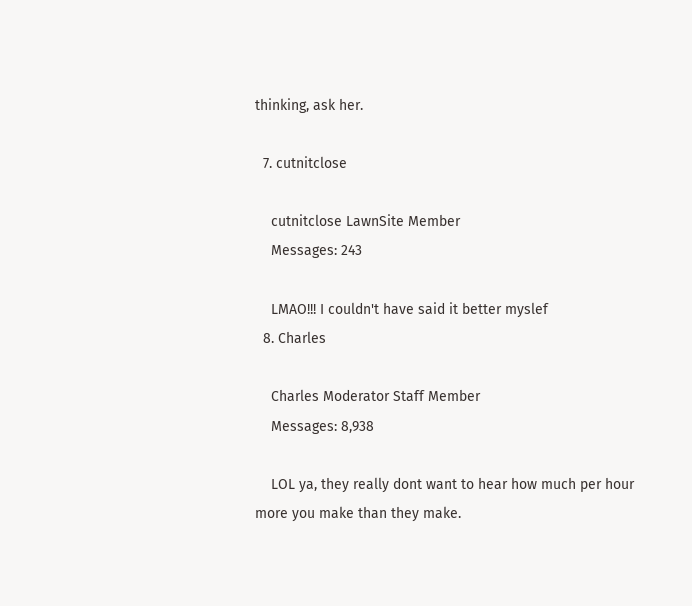thinking, ask her.

  7. cutnitclose

    cutnitclose LawnSite Member
    Messages: 243

    LMAO!!! I couldn't have said it better myslef
  8. Charles

    Charles Moderator Staff Member
    Messages: 8,938

    LOL ya, they really dont want to hear how much per hour more you make than they make.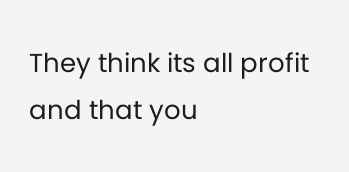They think its all profit and that you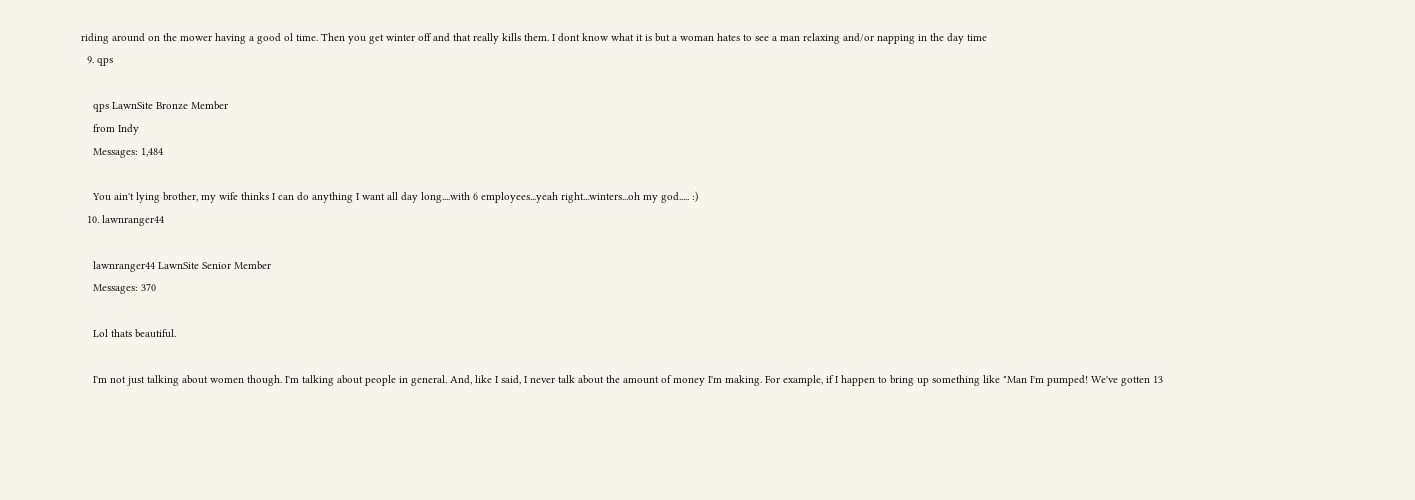riding around on the mower having a good ol time. Then you get winter off and that really kills them. I dont know what it is but a woman hates to see a man relaxing and/or napping in the day time
  9. qps

    qps LawnSite Bronze Member
    from Indy
    Messages: 1,484

    You ain't lying brother, my wife thinks I can do anything I want all day long....with 6 employees...yeah right...winters...oh my god..... :)
  10. lawnranger44

    lawnranger44 LawnSite Senior Member
    Messages: 370

    Lol thats beautiful.

    I'm not just talking about women though. I'm talking about people in general. And, like I said, I never talk about the amount of money I'm making. For example, if I happen to bring up something like "Man I'm pumped! We've gotten 13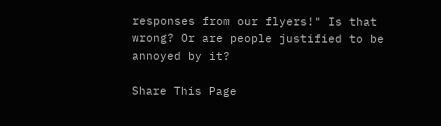responses from our flyers!" Is that wrong? Or are people justified to be annoyed by it?

Share This Page